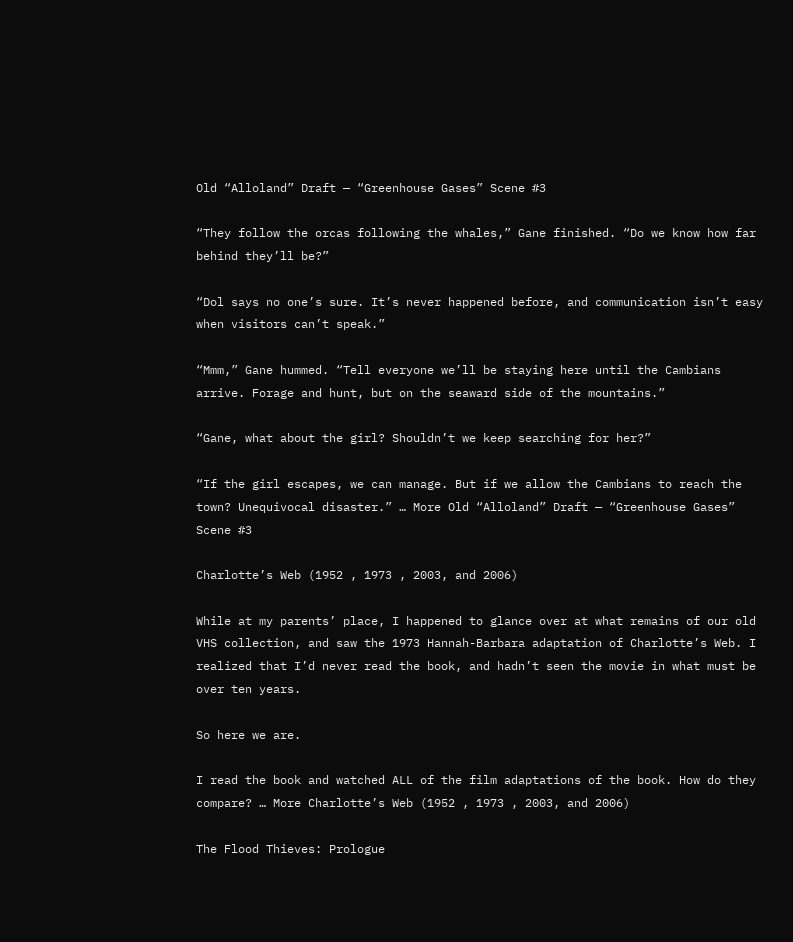Old “Alloland” Draft — “Greenhouse Gases” Scene #3

“They follow the orcas following the whales,” Gane finished. “Do we know how far behind they’ll be?”

“Dol says no one’s sure. It’s never happened before, and communication isn’t easy when visitors can’t speak.”

“Mmm,” Gane hummed. “Tell everyone we’ll be staying here until the Cambians arrive. Forage and hunt, but on the seaward side of the mountains.”

“Gane, what about the girl? Shouldn’t we keep searching for her?”

“If the girl escapes, we can manage. But if we allow the Cambians to reach the town? Unequivocal disaster.” … More Old “Alloland” Draft — “Greenhouse Gases” Scene #3

Charlotte’s Web (1952 , 1973 , 2003, and 2006)

While at my parents’ place, I happened to glance over at what remains of our old VHS collection, and saw the 1973 Hannah-Barbara adaptation of Charlotte’s Web. I realized that I’d never read the book, and hadn’t seen the movie in what must be over ten years.

So here we are.

I read the book and watched ALL of the film adaptations of the book. How do they compare? … More Charlotte’s Web (1952 , 1973 , 2003, and 2006)

The Flood Thieves: Prologue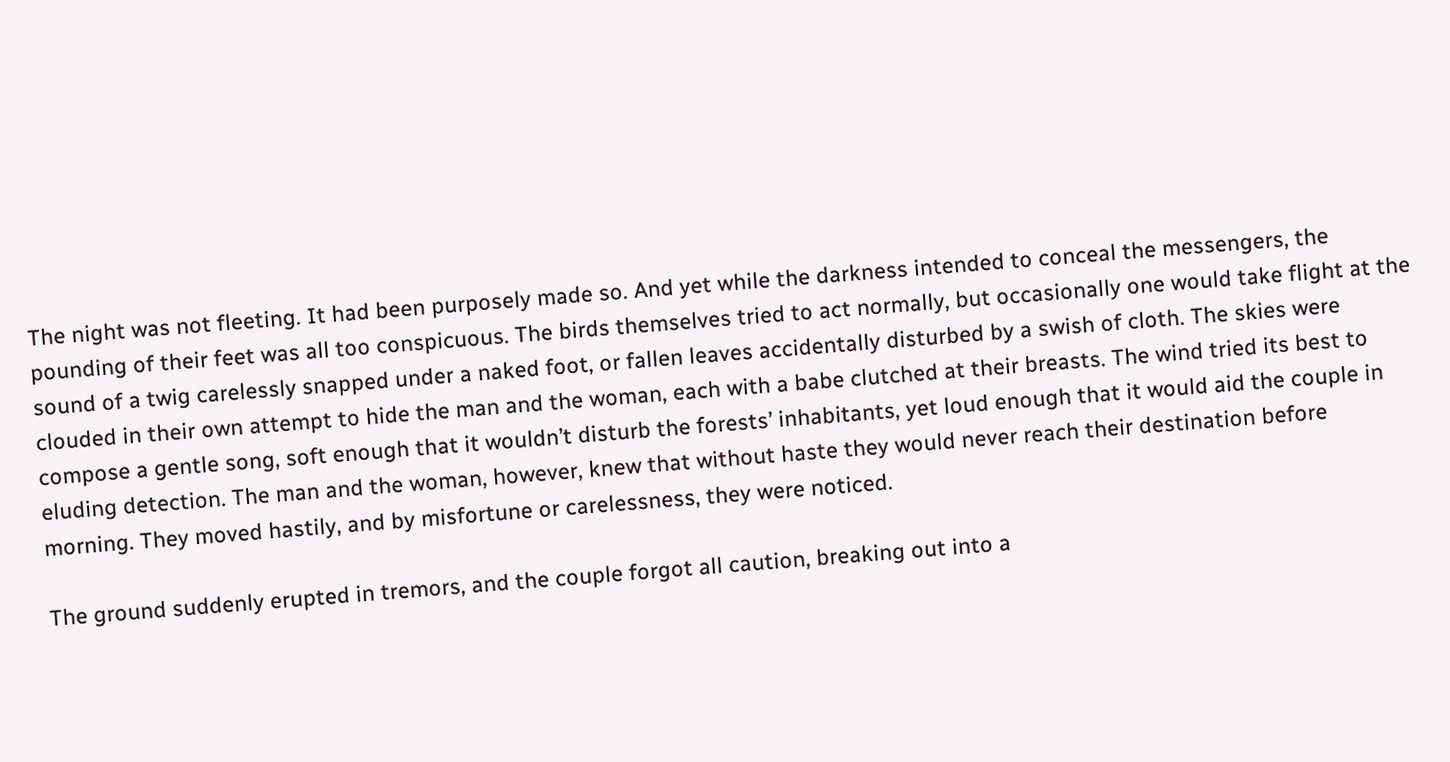The night was not fleeting. It had been purposely made so. And yet while the darkness intended to conceal the messengers, the pounding of their feet was all too conspicuous. The birds themselves tried to act normally, but occasionally one would take flight at the sound of a twig carelessly snapped under a naked foot, or fallen leaves accidentally disturbed by a swish of cloth. The skies were clouded in their own attempt to hide the man and the woman, each with a babe clutched at their breasts. The wind tried its best to compose a gentle song, soft enough that it wouldn’t disturb the forests’ inhabitants, yet loud enough that it would aid the couple in eluding detection. The man and the woman, however, knew that without haste they would never reach their destination before morning. They moved hastily, and by misfortune or carelessness, they were noticed.

The ground suddenly erupted in tremors, and the couple forgot all caution, breaking out into a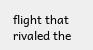flight that rivaled the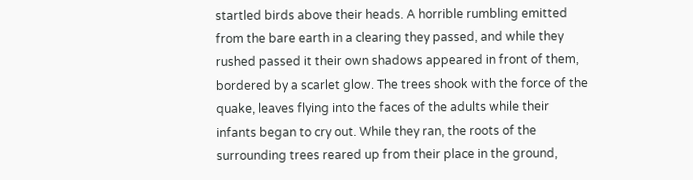startled birds above their heads. A horrible rumbling emitted from the bare earth in a clearing they passed, and while they rushed passed it their own shadows appeared in front of them, bordered by a scarlet glow. The trees shook with the force of the quake, leaves flying into the faces of the adults while their infants began to cry out. While they ran, the roots of the surrounding trees reared up from their place in the ground,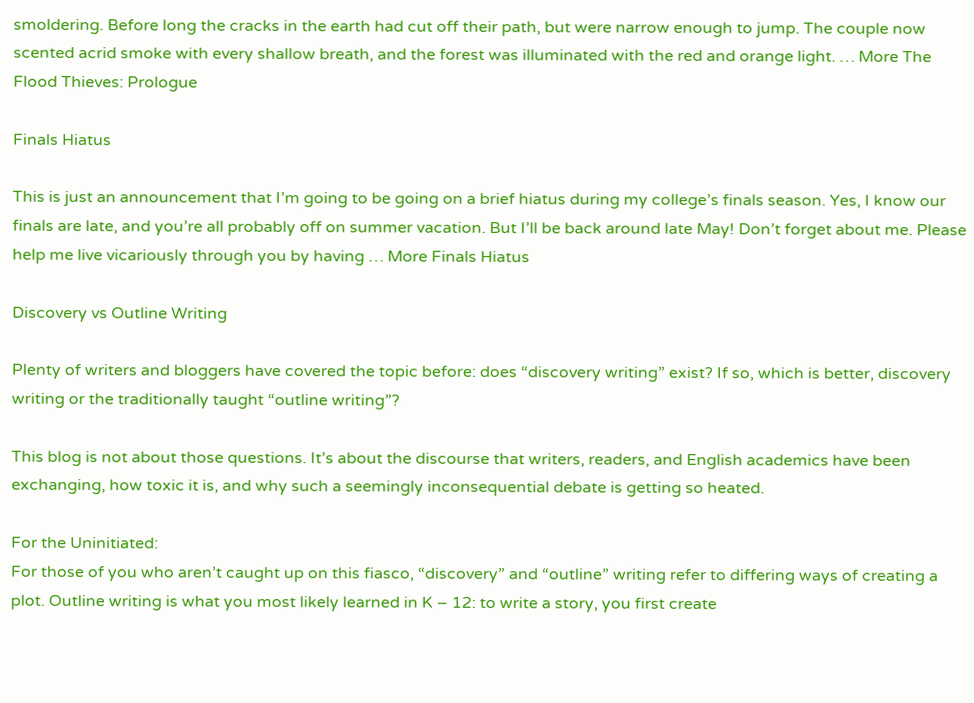smoldering. Before long the cracks in the earth had cut off their path, but were narrow enough to jump. The couple now scented acrid smoke with every shallow breath, and the forest was illuminated with the red and orange light. … More The Flood Thieves: Prologue

Finals Hiatus

This is just an announcement that I’m going to be going on a brief hiatus during my college’s finals season. Yes, I know our finals are late, and you’re all probably off on summer vacation. But I’ll be back around late May! Don’t forget about me. Please help me live vicariously through you by having … More Finals Hiatus

Discovery vs Outline Writing

Plenty of writers and bloggers have covered the topic before: does “discovery writing” exist? If so, which is better, discovery writing or the traditionally taught “outline writing”?

This blog is not about those questions. It’s about the discourse that writers, readers, and English academics have been exchanging, how toxic it is, and why such a seemingly inconsequential debate is getting so heated.

For the Uninitiated:
For those of you who aren’t caught up on this fiasco, “discovery” and “outline” writing refer to differing ways of creating a plot. Outline writing is what you most likely learned in K – 12: to write a story, you first create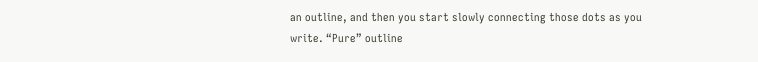an outline, and then you start slowly connecting those dots as you write. “Pure” outline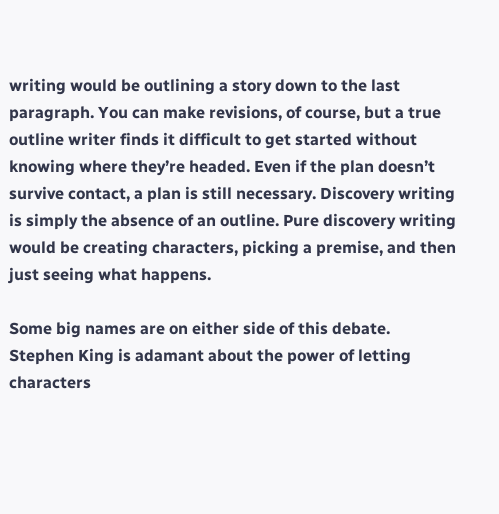writing would be outlining a story down to the last paragraph. You can make revisions, of course, but a true outline writer finds it difficult to get started without knowing where they’re headed. Even if the plan doesn’t survive contact, a plan is still necessary. Discovery writing is simply the absence of an outline. Pure discovery writing would be creating characters, picking a premise, and then just seeing what happens.

Some big names are on either side of this debate. Stephen King is adamant about the power of letting characters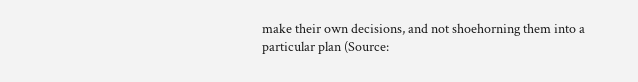make their own decisions, and not shoehorning them into a particular plan (Source: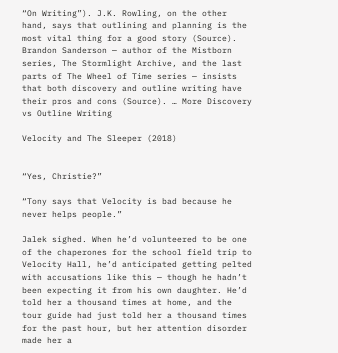“On Writing”). J.K. Rowling, on the other hand, says that outlining and planning is the most vital thing for a good story (Source). Brandon Sanderson — author of the Mistborn series, The Stormlight Archive, and the last parts of The Wheel of Time series — insists that both discovery and outline writing have their pros and cons (Source). … More Discovery vs Outline Writing

Velocity and The Sleeper (2018)


“Yes, Christie?”

“Tony says that Velocity is bad because he never helps people.”

Jalek sighed. When he’d volunteered to be one of the chaperones for the school field trip to Velocity Hall, he’d anticipated getting pelted with accusations like this — though he hadn’t been expecting it from his own daughter. He’d told her a thousand times at home, and the tour guide had just told her a thousand times for the past hour, but her attention disorder made her a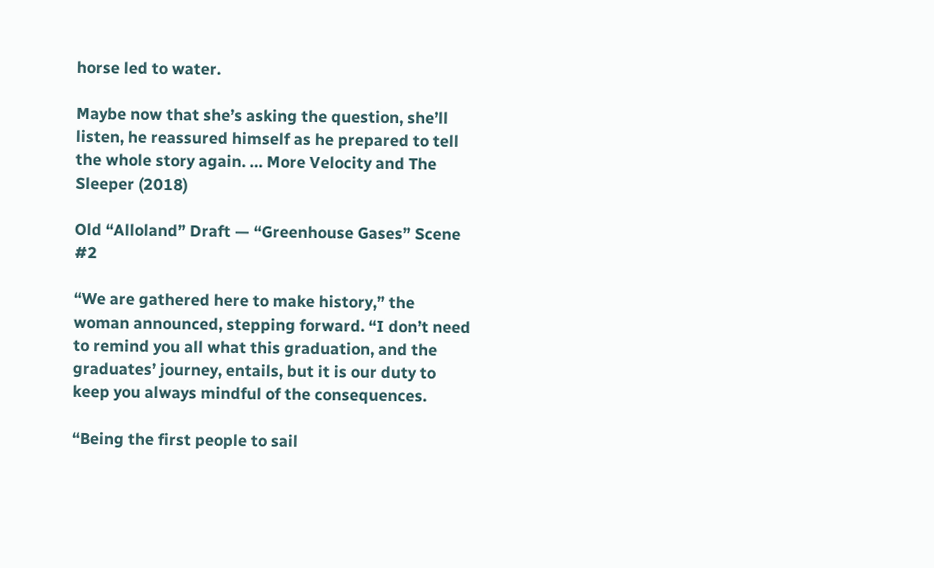horse led to water.

Maybe now that she’s asking the question, she’ll listen, he reassured himself as he prepared to tell the whole story again. … More Velocity and The Sleeper (2018)

Old “Alloland” Draft — “Greenhouse Gases” Scene #2

“We are gathered here to make history,” the woman announced, stepping forward. “I don’t need to remind you all what this graduation, and the graduates’ journey, entails, but it is our duty to keep you always mindful of the consequences.

“Being the first people to sail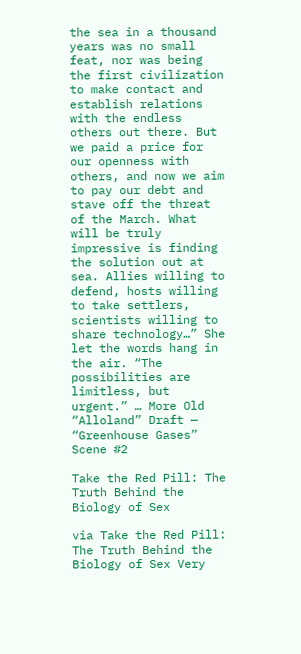the sea in a thousand years was no small feat, nor was being the first civilization to make contact and establish relations with the endless others out there. But we paid a price for our openness with others, and now we aim to pay our debt and stave off the threat of the March. What will be truly impressive is finding the solution out at sea. Allies willing to defend, hosts willing to take settlers, scientists willing to share technology…” She let the words hang in the air. “The possibilities are limitless, but urgent.” … More Old “Alloland” Draft — “Greenhouse Gases” Scene #2

Take the Red Pill: The Truth Behind the Biology of Sex

via Take the Red Pill: The Truth Behind the Biology of Sex Very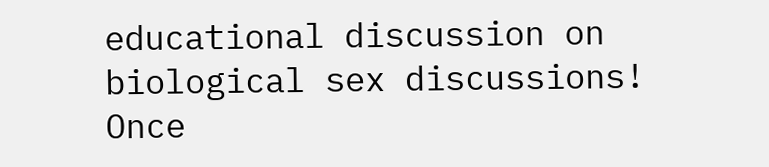educational discussion on biological sex discussions! Once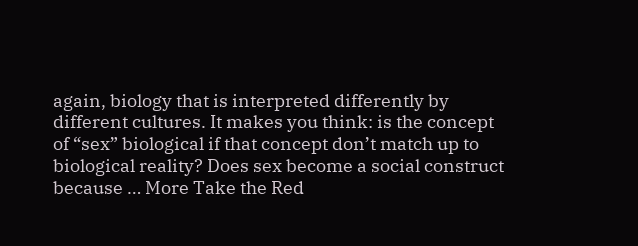again, biology that is interpreted differently by different cultures. It makes you think: is the concept of “sex” biological if that concept don’t match up to biological reality? Does sex become a social construct because … More Take the Red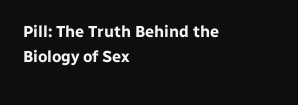Pill: The Truth Behind the Biology of Sex